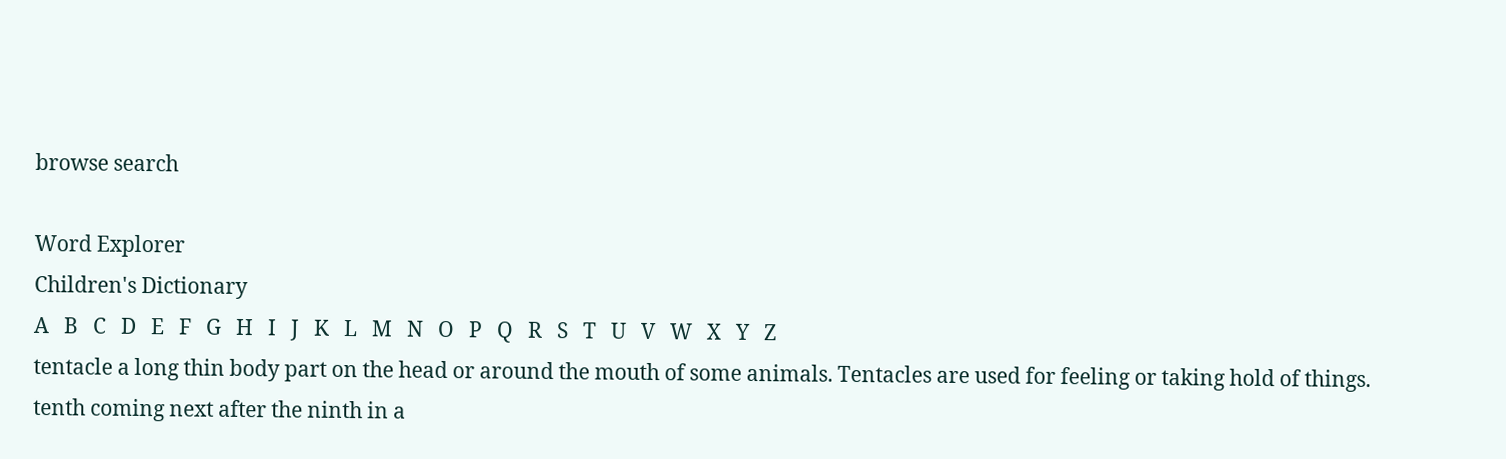browse search

Word Explorer
Children's Dictionary
A   B   C   D   E   F   G   H   I   J   K   L   M   N   O   P   Q   R   S   T   U   V   W   X   Y   Z
tentacle a long thin body part on the head or around the mouth of some animals. Tentacles are used for feeling or taking hold of things.
tenth coming next after the ninth in a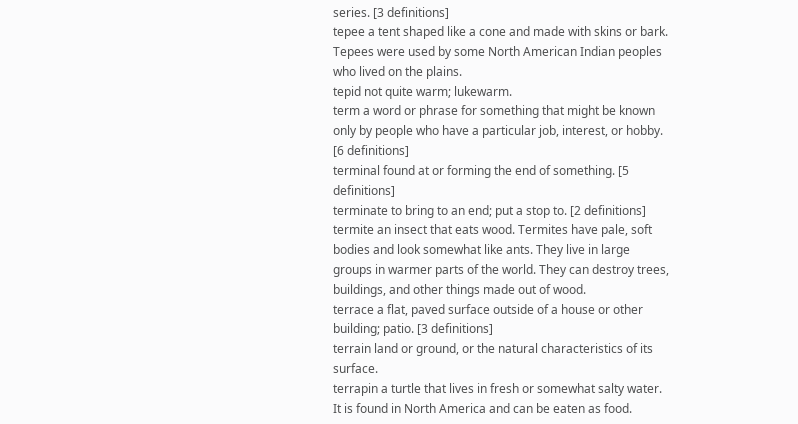series. [3 definitions]
tepee a tent shaped like a cone and made with skins or bark. Tepees were used by some North American Indian peoples who lived on the plains.
tepid not quite warm; lukewarm.
term a word or phrase for something that might be known only by people who have a particular job, interest, or hobby. [6 definitions]
terminal found at or forming the end of something. [5 definitions]
terminate to bring to an end; put a stop to. [2 definitions]
termite an insect that eats wood. Termites have pale, soft bodies and look somewhat like ants. They live in large groups in warmer parts of the world. They can destroy trees, buildings, and other things made out of wood.
terrace a flat, paved surface outside of a house or other building; patio. [3 definitions]
terrain land or ground, or the natural characteristics of its surface.
terrapin a turtle that lives in fresh or somewhat salty water. It is found in North America and can be eaten as food.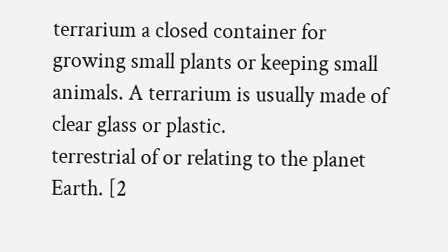terrarium a closed container for growing small plants or keeping small animals. A terrarium is usually made of clear glass or plastic.
terrestrial of or relating to the planet Earth. [2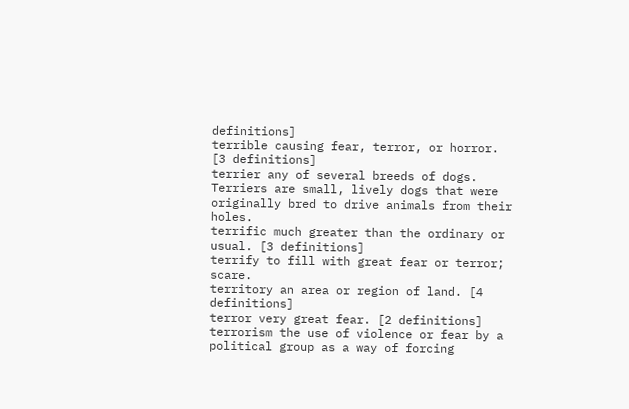definitions]
terrible causing fear, terror, or horror. [3 definitions]
terrier any of several breeds of dogs. Terriers are small, lively dogs that were originally bred to drive animals from their holes.
terrific much greater than the ordinary or usual. [3 definitions]
terrify to fill with great fear or terror; scare.
territory an area or region of land. [4 definitions]
terror very great fear. [2 definitions]
terrorism the use of violence or fear by a political group as a way of forcing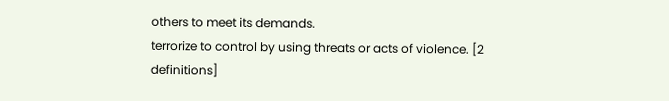others to meet its demands.
terrorize to control by using threats or acts of violence. [2 definitions]